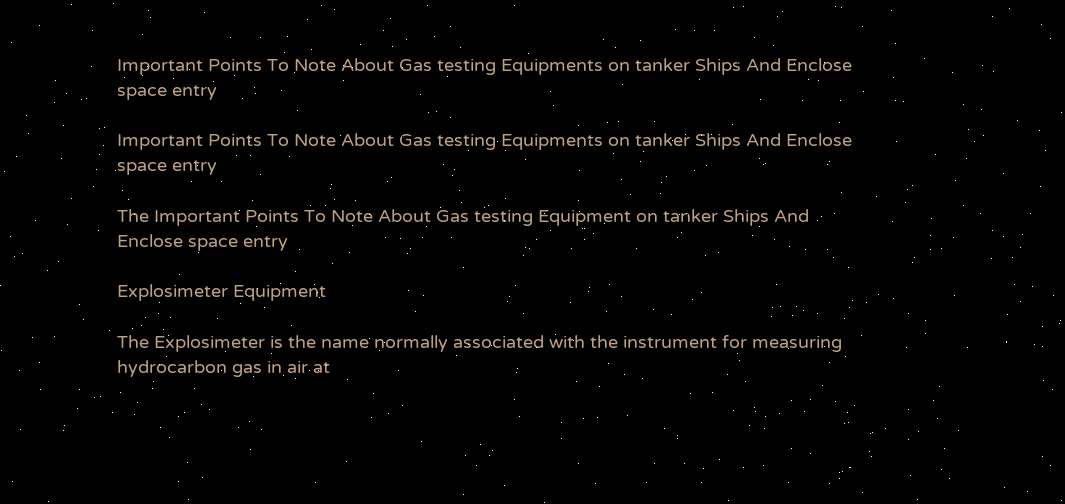Important Points To Note About Gas testing Equipments on tanker Ships And Enclose space entry

Important Points To Note About Gas testing Equipments on tanker Ships And Enclose space entry

The Important Points To Note About Gas testing Equipment on tanker Ships And Enclose space entry

Explosimeter Equipment

The Explosimeter is the name normally associated with the instrument for measuring hydrocarbon gas in air at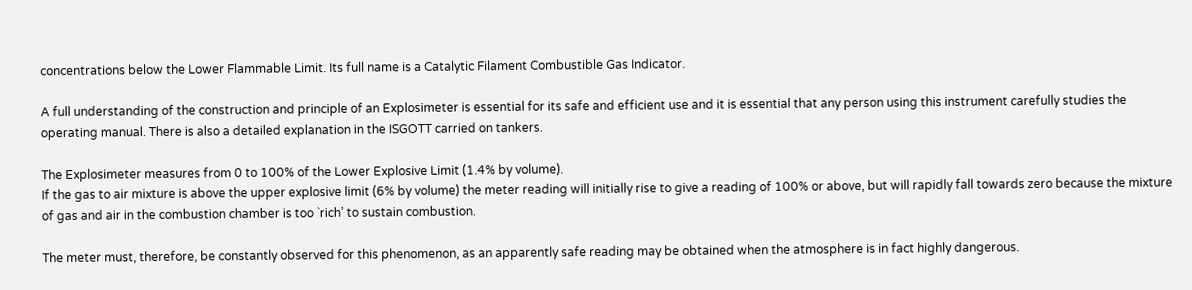concentrations below the Lower Flammable Limit. Its full name is a Catalytic Filament Combustible Gas Indicator.

A full understanding of the construction and principle of an Explosimeter is essential for its safe and efficient use and it is essential that any person using this instrument carefully studies the operating manual. There is also a detailed explanation in the ISGOTT carried on tankers.

The Explosimeter measures from 0 to 100% of the Lower Explosive Limit (1.4% by volume).
If the gas to air mixture is above the upper explosive limit (6% by volume) the meter reading will initially rise to give a reading of 100% or above, but will rapidly fall towards zero because the mixture of gas and air in the combustion chamber is too `rich’ to sustain combustion.

The meter must, therefore, be constantly observed for this phenomenon, as an apparently safe reading may be obtained when the atmosphere is in fact highly dangerous.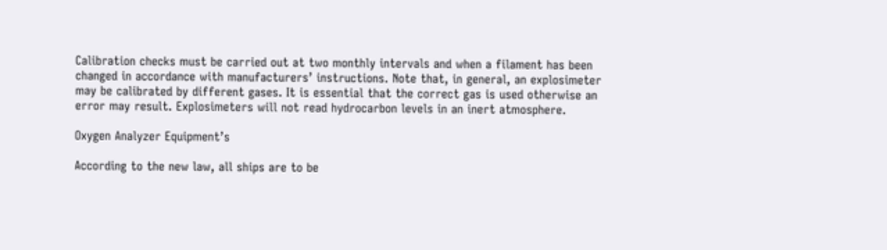Calibration checks must be carried out at two monthly intervals and when a filament has been changed in accordance with manufacturers’ instructions. Note that, in general, an explosimeter may be calibrated by different gases. It is essential that the correct gas is used otherwise an error may result. Explosimeters will not read hydrocarbon levels in an inert atmosphere.

Oxygen Analyzer Equipment’s

According to the new law, all ships are to be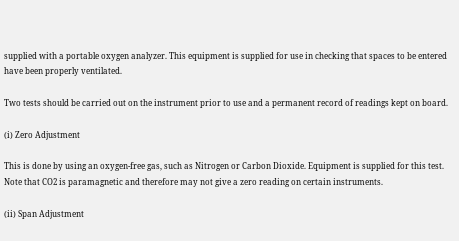supplied with a portable oxygen analyzer. This equipment is supplied for use in checking that spaces to be entered have been properly ventilated.

Two tests should be carried out on the instrument prior to use and a permanent record of readings kept on board.

(i) Zero Adjustment

This is done by using an oxygen-free gas, such as Nitrogen or Carbon Dioxide. Equipment is supplied for this test. Note that CO2 is paramagnetic and therefore may not give a zero reading on certain instruments.

(ii) Span Adjustment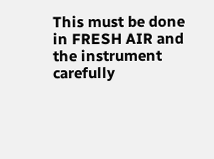This must be done in FRESH AIR and the instrument carefully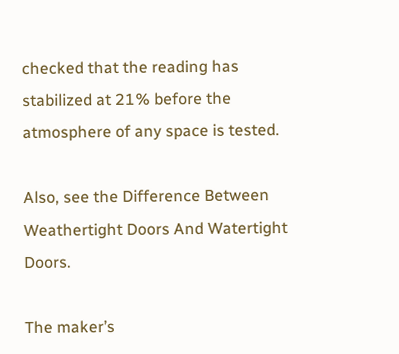checked that the reading has stabilized at 21% before the atmosphere of any space is tested.

Also, see the Difference Between Weathertight Doors And Watertight Doors.

The maker’s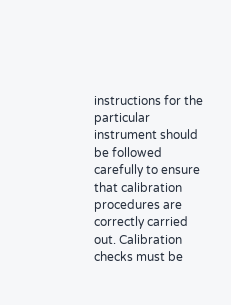instructions for the particular instrument should be followed carefully to ensure that calibration procedures are correctly carried out. Calibration checks must be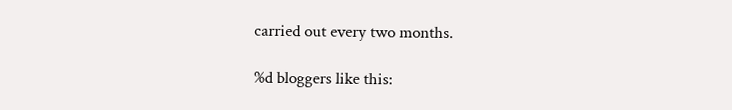carried out every two months.

%d bloggers like this: